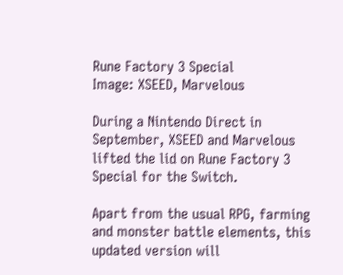Rune Factory 3 Special
Image: XSEED, Marvelous

During a Nintendo Direct in September, XSEED and Marvelous lifted the lid on Rune Factory 3 Special for the Switch.

Apart from the usual RPG, farming and monster battle elements, this updated version will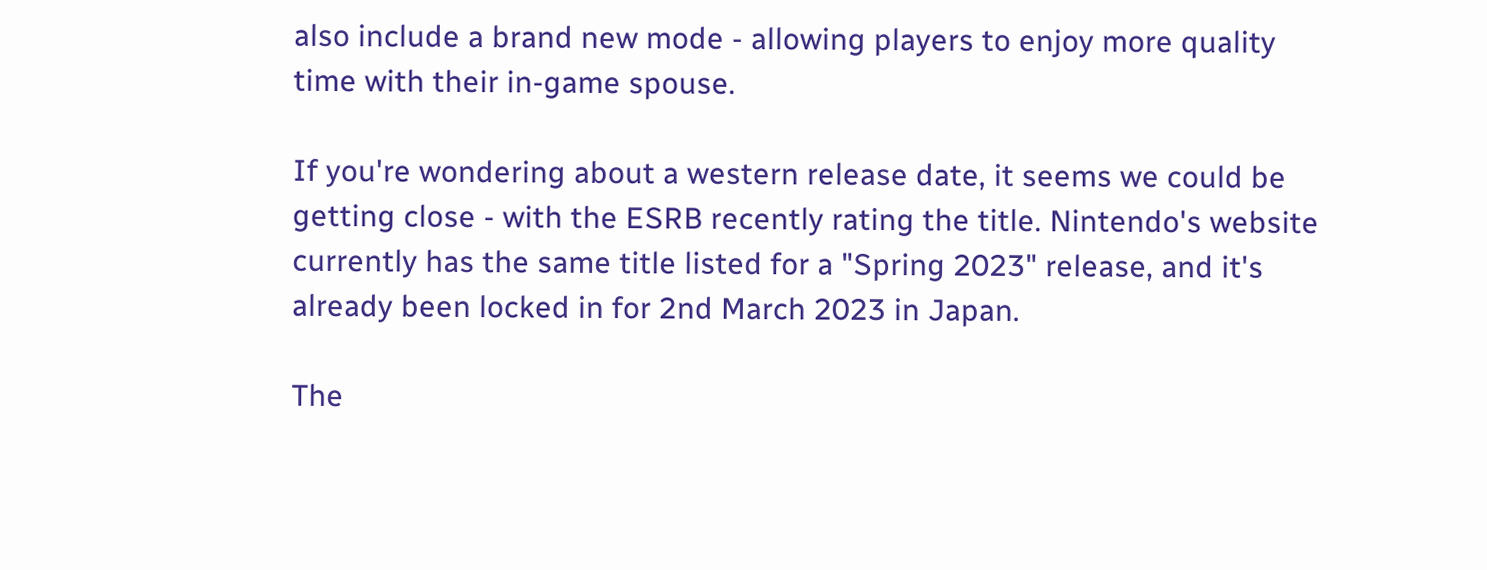also include a brand new mode - allowing players to enjoy more quality time with their in-game spouse.

If you're wondering about a western release date, it seems we could be getting close - with the ESRB recently rating the title. Nintendo's website currently has the same title listed for a "Spring 2023" release, and it's already been locked in for 2nd March 2023 in Japan.

The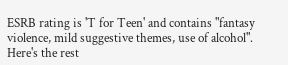ESRB rating is 'T for Teen' and contains "fantasy violence, mild suggestive themes, use of alcohol". Here's the rest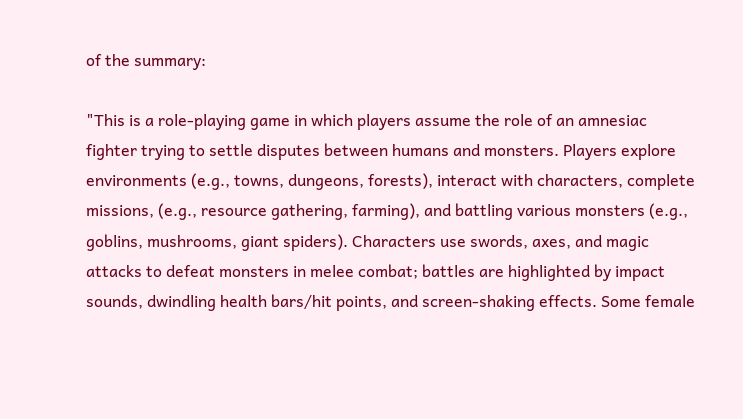of the summary:

"This is a role-playing game in which players assume the role of an amnesiac fighter trying to settle disputes between humans and monsters. Players explore environments (e.g., towns, dungeons, forests), interact with characters, complete missions, (e.g., resource gathering, farming), and battling various monsters (e.g., goblins, mushrooms, giant spiders). Characters use swords, axes, and magic attacks to defeat monsters in melee combat; battles are highlighted by impact sounds, dwindling health bars/hit points, and screen-shaking effects. Some female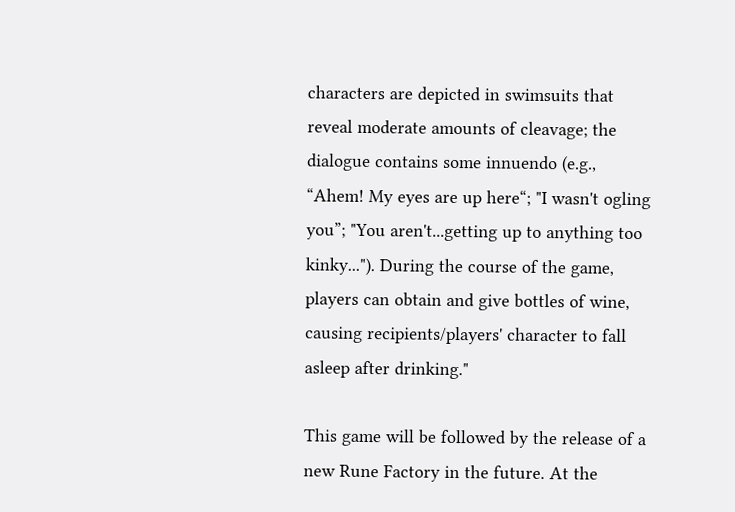characters are depicted in swimsuits that reveal moderate amounts of cleavage; the dialogue contains some innuendo (e.g., “Ahem! My eyes are up here“; "I wasn't ogling you”; "You aren't...getting up to anything too kinky..."). During the course of the game, players can obtain and give bottles of wine, causing recipients/players' character to fall asleep after drinking."

This game will be followed by the release of a new Rune Factory in the future. At the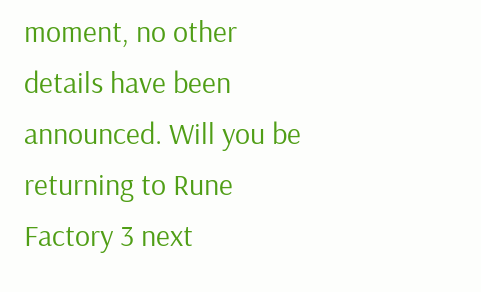moment, no other details have been announced. Will you be returning to Rune Factory 3 next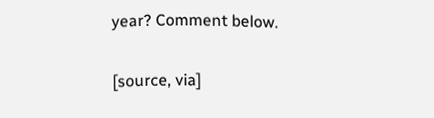year? Comment below.

[source, via]